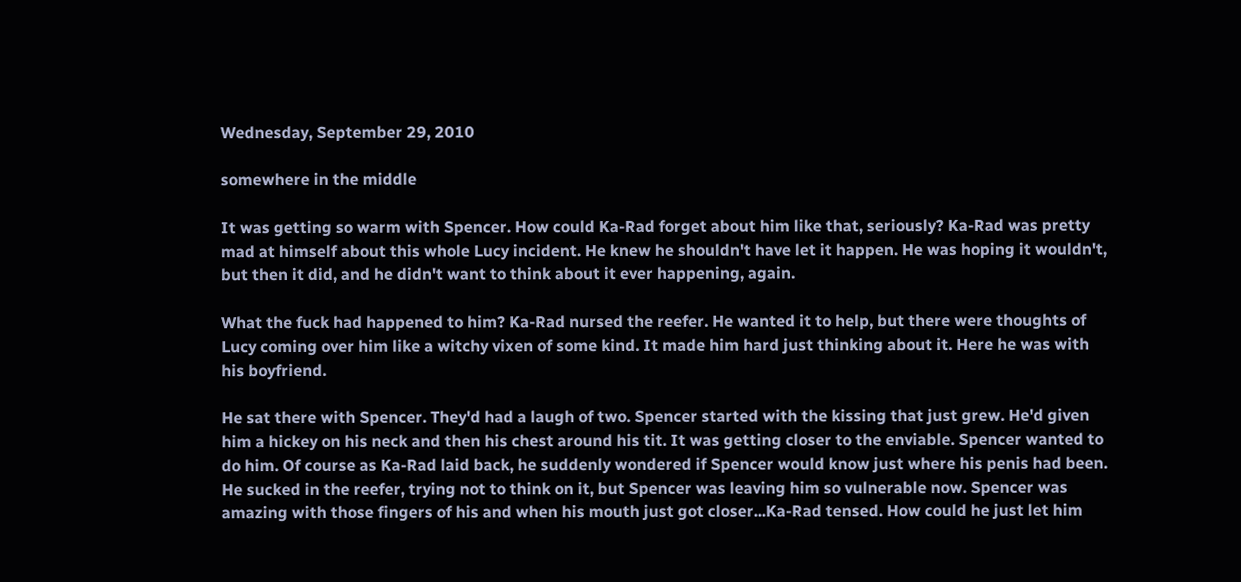Wednesday, September 29, 2010

somewhere in the middle

It was getting so warm with Spencer. How could Ka-Rad forget about him like that, seriously? Ka-Rad was pretty mad at himself about this whole Lucy incident. He knew he shouldn't have let it happen. He was hoping it wouldn't, but then it did, and he didn't want to think about it ever happening, again.

What the fuck had happened to him? Ka-Rad nursed the reefer. He wanted it to help, but there were thoughts of Lucy coming over him like a witchy vixen of some kind. It made him hard just thinking about it. Here he was with his boyfriend.

He sat there with Spencer. They'd had a laugh of two. Spencer started with the kissing that just grew. He'd given him a hickey on his neck and then his chest around his tit. It was getting closer to the enviable. Spencer wanted to do him. Of course as Ka-Rad laid back, he suddenly wondered if Spencer would know just where his penis had been. He sucked in the reefer, trying not to think on it, but Spencer was leaving him so vulnerable now. Spencer was amazing with those fingers of his and when his mouth just got closer...Ka-Rad tensed. How could he just let him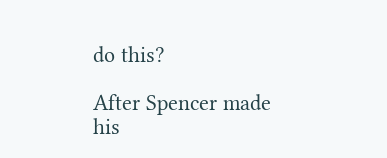do this?

After Spencer made his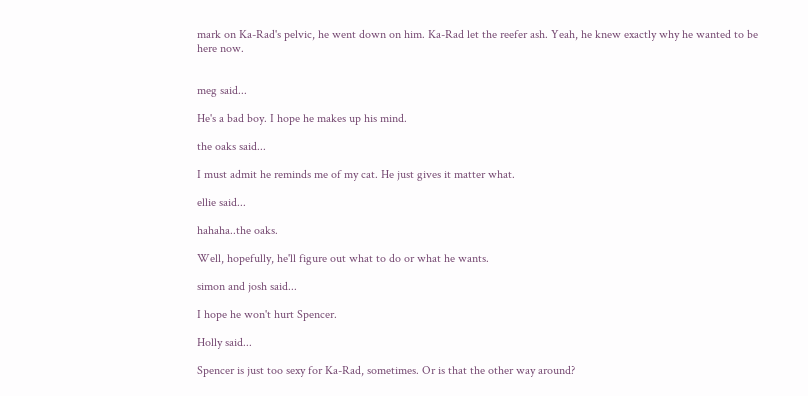mark on Ka-Rad's pelvic, he went down on him. Ka-Rad let the reefer ash. Yeah, he knew exactly why he wanted to be here now.


meg said...

He's a bad boy. I hope he makes up his mind.

the oaks said...

I must admit he reminds me of my cat. He just gives it matter what.

ellie said...

hahaha..the oaks.

Well, hopefully, he'll figure out what to do or what he wants.

simon and josh said...

I hope he won't hurt Spencer.

Holly said...

Spencer is just too sexy for Ka-Rad, sometimes. Or is that the other way around?